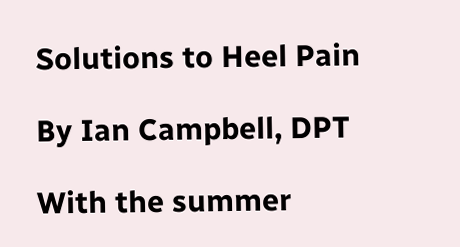Solutions to Heel Pain

By Ian Campbell, DPT

With the summer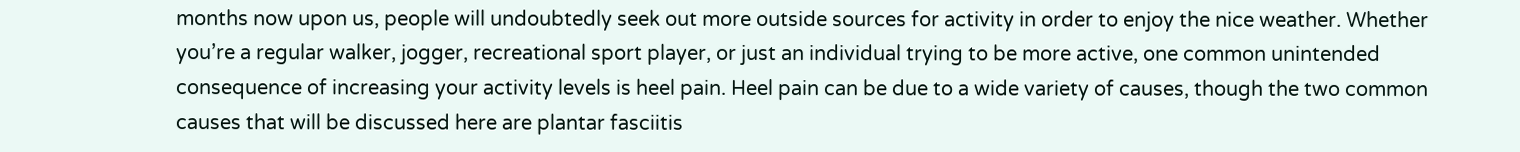months now upon us, people will undoubtedly seek out more outside sources for activity in order to enjoy the nice weather. Whether you’re a regular walker, jogger, recreational sport player, or just an individual trying to be more active, one common unintended consequence of increasing your activity levels is heel pain. Heel pain can be due to a wide variety of causes, though the two common causes that will be discussed here are plantar fasciitis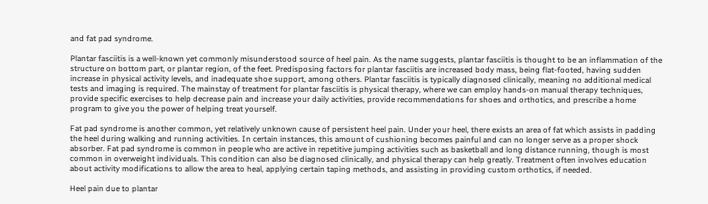and fat pad syndrome.

Plantar fasciitis is a well-known yet commonly misunderstood source of heel pain. As the name suggests, plantar fasciitis is thought to be an inflammation of the structure on bottom part, or plantar region, of the feet. Predisposing factors for plantar fasciitis are increased body mass, being flat-footed, having sudden increase in physical activity levels, and inadequate shoe support, among others. Plantar fasciitis is typically diagnosed clinically, meaning no additional medical tests and imaging is required. The mainstay of treatment for plantar fasciitis is physical therapy, where we can employ hands-on manual therapy techniques, provide specific exercises to help decrease pain and increase your daily activities, provide recommendations for shoes and orthotics, and prescribe a home program to give you the power of helping treat yourself.

Fat pad syndrome is another common, yet relatively unknown cause of persistent heel pain. Under your heel, there exists an area of fat which assists in padding the heel during walking and running activities. In certain instances, this amount of cushioning becomes painful and can no longer serve as a proper shock absorber. Fat pad syndrome is common in people who are active in repetitive jumping activities such as basketball and long distance running, though is most common in overweight individuals. This condition can also be diagnosed clinically, and physical therapy can help greatly. Treatment often involves education about activity modifications to allow the area to heal, applying certain taping methods, and assisting in providing custom orthotics, if needed.

Heel pain due to plantar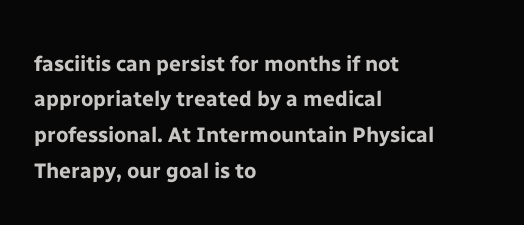fasciitis can persist for months if not appropriately treated by a medical professional. At Intermountain Physical Therapy, our goal is to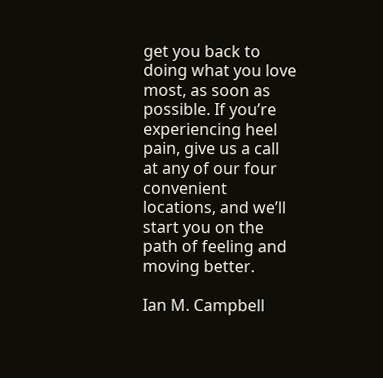get you back to doing what you love most, as soon as possible. If you’re experiencing heel pain, give us a call at any of our four convenient locations, and we’ll start you on the path of feeling and moving better.

Ian M. Campbell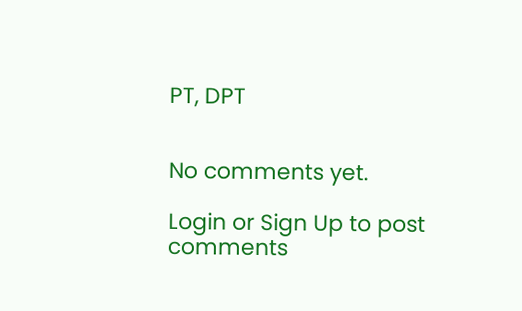PT, DPT


No comments yet.

Login or Sign Up to post comments